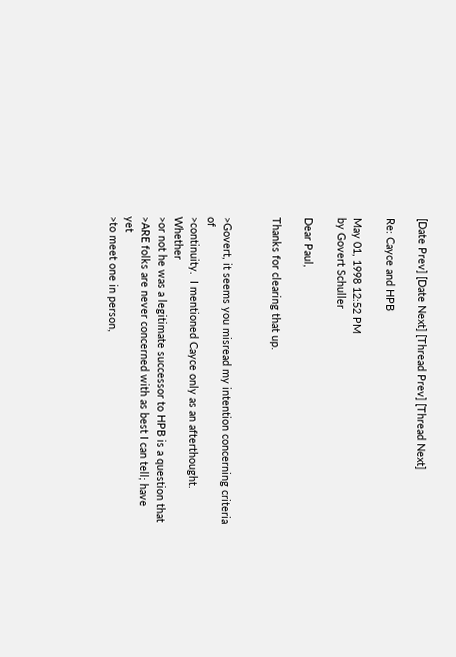[Date Prev] [Date Next] [Thread Prev] [Thread Next]

Re: Cayce and HPB

May 01, 1998 12:52 PM
by Govert Schuller

Dear Paul,

Thanks for clearing that up.


>Govert, it seems you misread my intention concerning criteria of
>continuity.  I mentioned Cayce only as an afterthought.  Whether
>or not he was a legitimate successor to HPB is a question that
>ARE folks are never concerned with as best I can tell; have yet
>to meet one in person,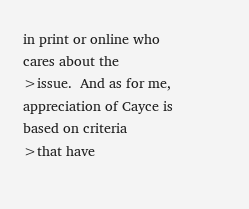in print or online who cares about the
>issue.  And as for me, appreciation of Cayce is based on criteria
>that have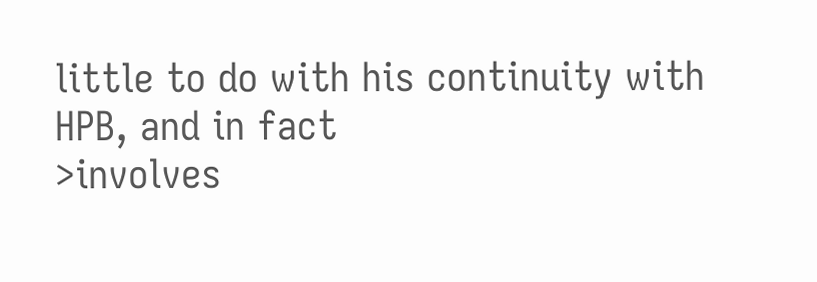little to do with his continuity with HPB, and in fact
>involves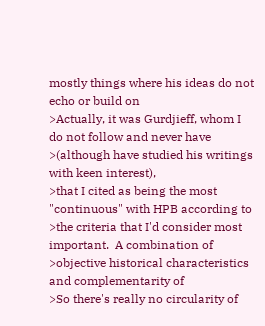mostly things where his ideas do not echo or build on
>Actually, it was Gurdjieff, whom I do not follow and never have
>(although have studied his writings with keen interest),
>that I cited as being the most "continuous" with HPB according to
>the criteria that I'd consider most important.  A combination of
>objective historical characteristics and complementarity of
>So there's really no circularity of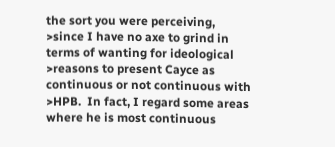the sort you were perceiving,
>since I have no axe to grind in terms of wanting for ideological
>reasons to present Cayce as continuous or not continuous with
>HPB.  In fact, I regard some areas where he is most continuous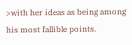>with her ideas as being among his most fallible points.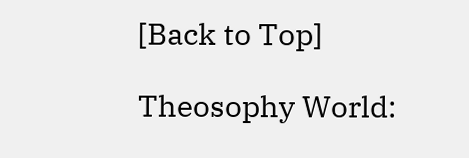[Back to Top]

Theosophy World: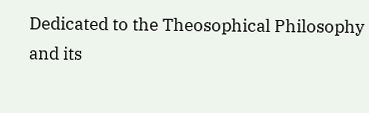Dedicated to the Theosophical Philosophy and its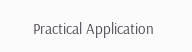Practical Application